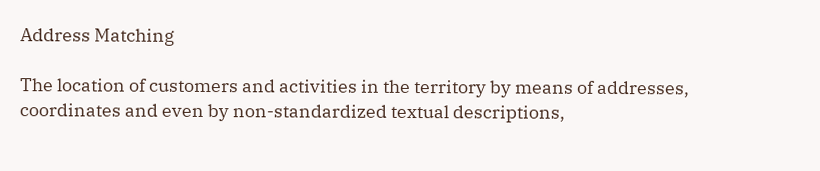Address Matching

The location of customers and activities in the territory by means of addresses, coordinates and even by non-standardized textual descriptions,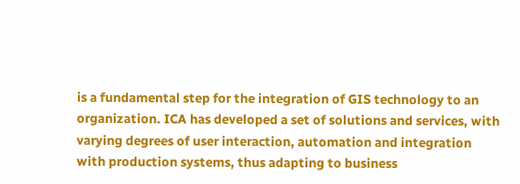is a fundamental step for the integration of GIS technology to an organization. ICA has developed a set of solutions and services, with varying degrees of user interaction, automation and integration with production systems, thus adapting to business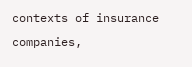contexts of insurance companies,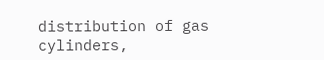distribution of gas cylinders,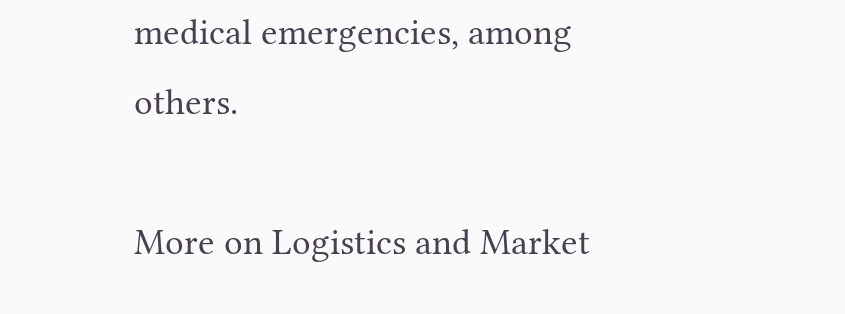medical emergencies, among others.

More on Logistics and Market